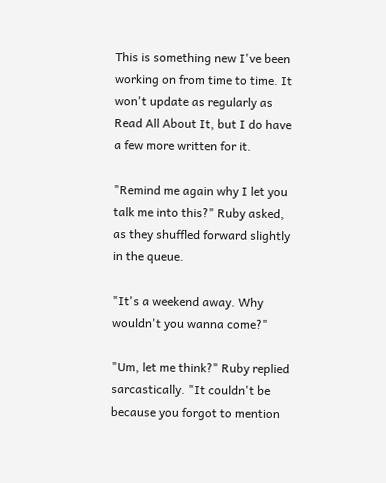This is something new I've been working on from time to time. It won't update as regularly as Read All About It, but I do have a few more written for it.

"Remind me again why I let you talk me into this?" Ruby asked, as they shuffled forward slightly in the queue.

"It's a weekend away. Why wouldn't you wanna come?"

"Um, let me think?" Ruby replied sarcastically. "It couldn't be because you forgot to mention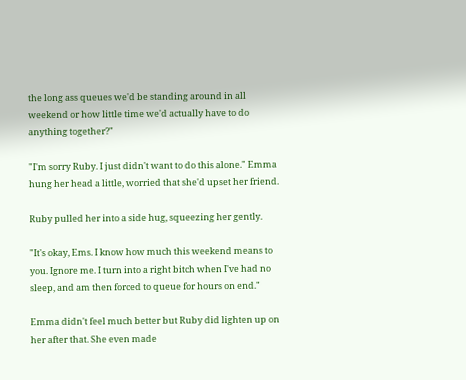the long ass queues we'd be standing around in all weekend or how little time we'd actually have to do anything together?"

"I'm sorry Ruby. I just didn't want to do this alone." Emma hung her head a little, worried that she'd upset her friend.

Ruby pulled her into a side hug, squeezing her gently.

"It's okay, Ems. I know how much this weekend means to you. Ignore me. I turn into a right bitch when I've had no sleep, and am then forced to queue for hours on end."

Emma didn't feel much better but Ruby did lighten up on her after that. She even made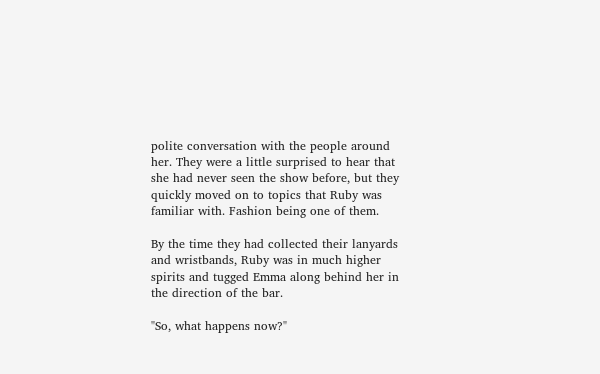polite conversation with the people around her. They were a little surprised to hear that she had never seen the show before, but they quickly moved on to topics that Ruby was familiar with. Fashion being one of them.

By the time they had collected their lanyards and wristbands, Ruby was in much higher spirits and tugged Emma along behind her in the direction of the bar.

"So, what happens now?"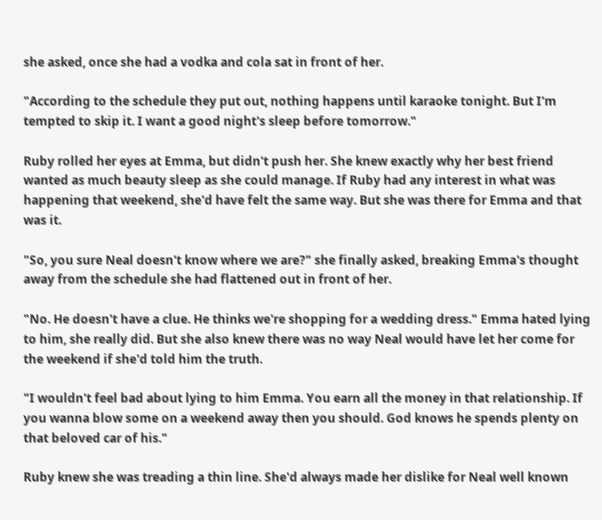she asked, once she had a vodka and cola sat in front of her.

"According to the schedule they put out, nothing happens until karaoke tonight. But I'm tempted to skip it. I want a good night's sleep before tomorrow."

Ruby rolled her eyes at Emma, but didn't push her. She knew exactly why her best friend wanted as much beauty sleep as she could manage. If Ruby had any interest in what was happening that weekend, she'd have felt the same way. But she was there for Emma and that was it.

"So, you sure Neal doesn't know where we are?" she finally asked, breaking Emma's thought away from the schedule she had flattened out in front of her.

"No. He doesn't have a clue. He thinks we're shopping for a wedding dress." Emma hated lying to him, she really did. But she also knew there was no way Neal would have let her come for the weekend if she'd told him the truth.

"I wouldn't feel bad about lying to him Emma. You earn all the money in that relationship. If you wanna blow some on a weekend away then you should. God knows he spends plenty on that beloved car of his."

Ruby knew she was treading a thin line. She'd always made her dislike for Neal well known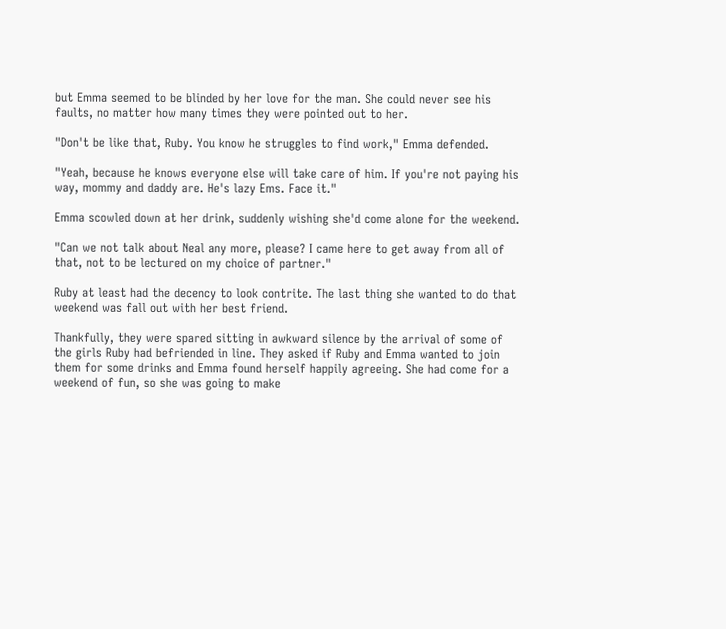but Emma seemed to be blinded by her love for the man. She could never see his faults, no matter how many times they were pointed out to her.

"Don't be like that, Ruby. You know he struggles to find work," Emma defended.

"Yeah, because he knows everyone else will take care of him. If you're not paying his way, mommy and daddy are. He's lazy Ems. Face it."

Emma scowled down at her drink, suddenly wishing she'd come alone for the weekend.

"Can we not talk about Neal any more, please? I came here to get away from all of that, not to be lectured on my choice of partner."

Ruby at least had the decency to look contrite. The last thing she wanted to do that weekend was fall out with her best friend.

Thankfully, they were spared sitting in awkward silence by the arrival of some of the girls Ruby had befriended in line. They asked if Ruby and Emma wanted to join them for some drinks and Emma found herself happily agreeing. She had come for a weekend of fun, so she was going to make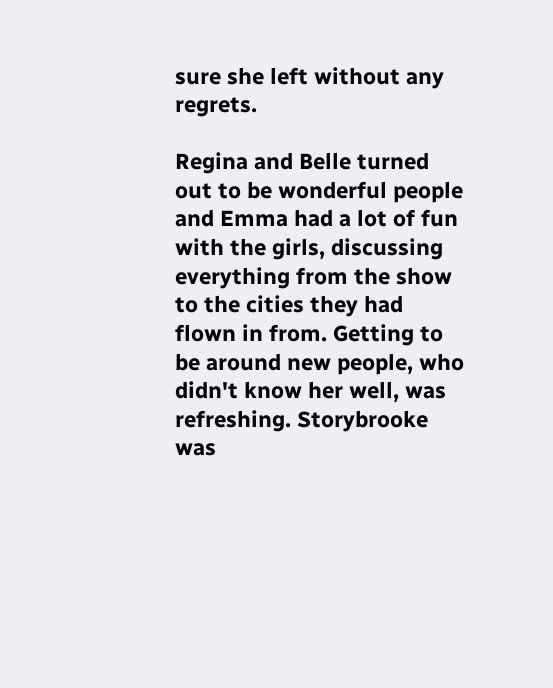sure she left without any regrets.

Regina and Belle turned out to be wonderful people and Emma had a lot of fun with the girls, discussing everything from the show to the cities they had flown in from. Getting to be around new people, who didn't know her well, was refreshing. Storybrooke was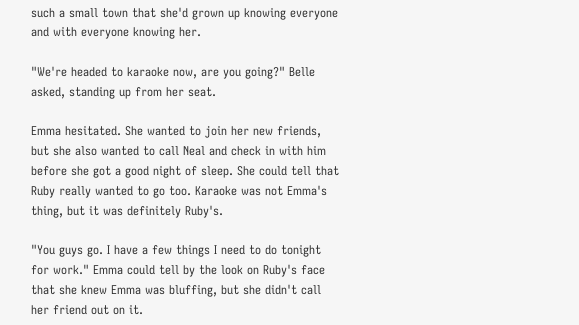such a small town that she'd grown up knowing everyone and with everyone knowing her.

"We're headed to karaoke now, are you going?" Belle asked, standing up from her seat.

Emma hesitated. She wanted to join her new friends, but she also wanted to call Neal and check in with him before she got a good night of sleep. She could tell that Ruby really wanted to go too. Karaoke was not Emma's thing, but it was definitely Ruby's.

"You guys go. I have a few things I need to do tonight for work." Emma could tell by the look on Ruby's face that she knew Emma was bluffing, but she didn't call her friend out on it.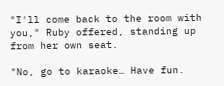"I'll come back to the room with you," Ruby offered, standing up from her own seat.

"No, go to karaoke… Have fun.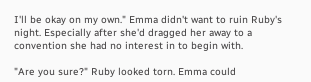I'll be okay on my own." Emma didn't want to ruin Ruby's night. Especially after she'd dragged her away to a convention she had no interest in to begin with.

"Are you sure?" Ruby looked torn. Emma could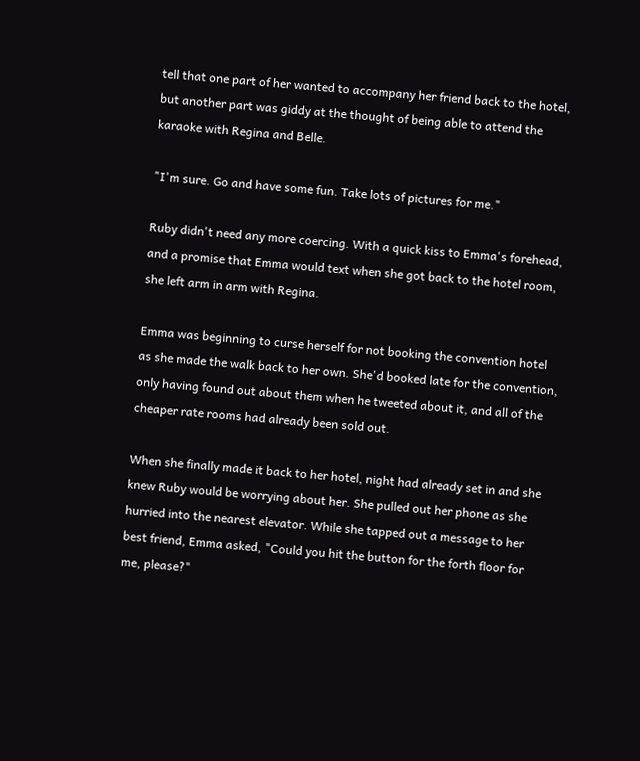tell that one part of her wanted to accompany her friend back to the hotel, but another part was giddy at the thought of being able to attend the karaoke with Regina and Belle.

"I'm sure. Go and have some fun. Take lots of pictures for me."

Ruby didn't need any more coercing. With a quick kiss to Emma's forehead, and a promise that Emma would text when she got back to the hotel room, she left arm in arm with Regina.

Emma was beginning to curse herself for not booking the convention hotel as she made the walk back to her own. She'd booked late for the convention, only having found out about them when he tweeted about it, and all of the cheaper rate rooms had already been sold out.

When she finally made it back to her hotel, night had already set in and she knew Ruby would be worrying about her. She pulled out her phone as she hurried into the nearest elevator. While she tapped out a message to her best friend, Emma asked, "Could you hit the button for the forth floor for me, please?"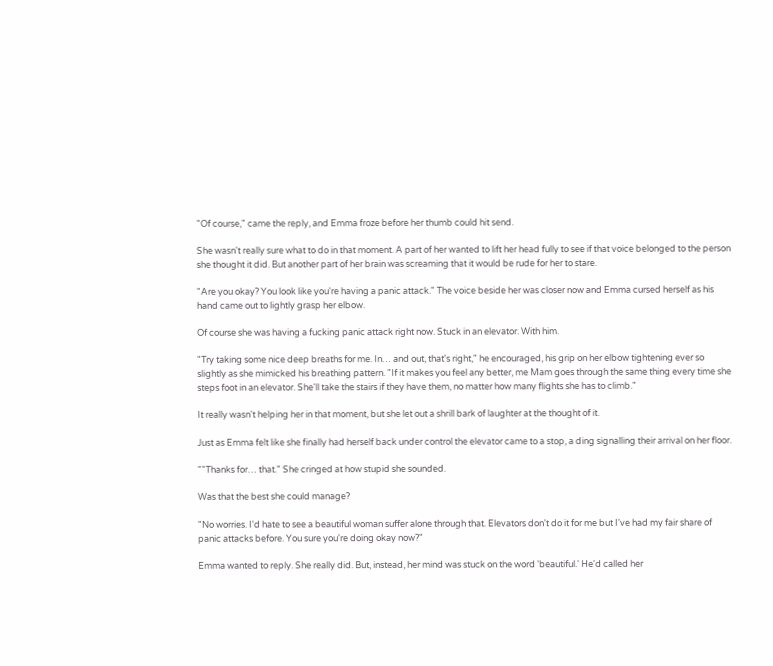"Of course," came the reply, and Emma froze before her thumb could hit send.

She wasn't really sure what to do in that moment. A part of her wanted to lift her head fully to see if that voice belonged to the person she thought it did. But another part of her brain was screaming that it would be rude for her to stare.

"Are you okay? You look like you're having a panic attack." The voice beside her was closer now and Emma cursed herself as his hand came out to lightly grasp her elbow.

Of course she was having a fucking panic attack right now. Stuck in an elevator. With him.

"Try taking some nice deep breaths for me. In… and out, that's right," he encouraged, his grip on her elbow tightening ever so slightly as she mimicked his breathing pattern. "If it makes you feel any better, me Mam goes through the same thing every time she steps foot in an elevator. She'll take the stairs if they have them, no matter how many flights she has to climb."

It really wasn't helping her in that moment, but she let out a shrill bark of laughter at the thought of it.

Just as Emma felt like she finally had herself back under control the elevator came to a stop, a ding signalling their arrival on her floor.

""Thanks for… that." She cringed at how stupid she sounded.

Was that the best she could manage?

"No worries. I'd hate to see a beautiful woman suffer alone through that. Elevators don't do it for me but I've had my fair share of panic attacks before. You sure you're doing okay now?"

Emma wanted to reply. She really did. But, instead, her mind was stuck on the word 'beautiful.' He'd called her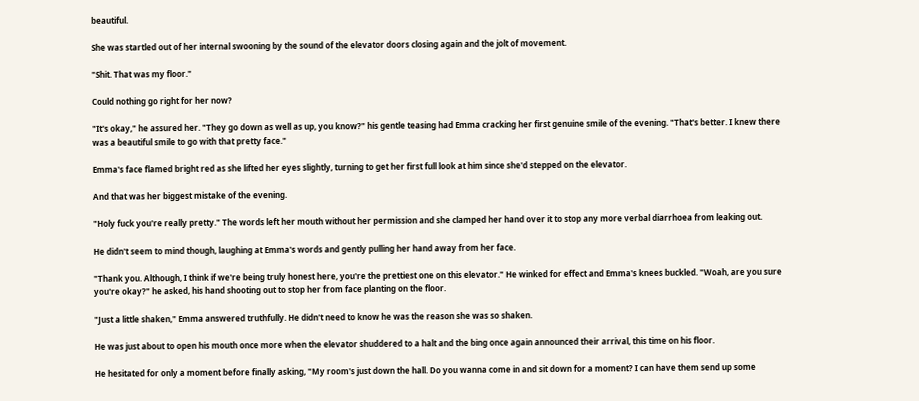beautiful.

She was startled out of her internal swooning by the sound of the elevator doors closing again and the jolt of movement.

"Shit. That was my floor."

Could nothing go right for her now?

"It's okay," he assured her. "They go down as well as up, you know?" his gentle teasing had Emma cracking her first genuine smile of the evening. "That's better. I knew there was a beautiful smile to go with that pretty face."

Emma's face flamed bright red as she lifted her eyes slightly, turning to get her first full look at him since she'd stepped on the elevator.

And that was her biggest mistake of the evening.

"Holy fuck you're really pretty." The words left her mouth without her permission and she clamped her hand over it to stop any more verbal diarrhoea from leaking out.

He didn't seem to mind though, laughing at Emma's words and gently pulling her hand away from her face.

"Thank you. Although, I think if we're being truly honest here, you're the prettiest one on this elevator." He winked for effect and Emma's knees buckled. "Woah, are you sure you're okay?" he asked, his hand shooting out to stop her from face planting on the floor.

"Just a little shaken," Emma answered truthfully. He didn't need to know he was the reason she was so shaken.

He was just about to open his mouth once more when the elevator shuddered to a halt and the bing once again announced their arrival, this time on his floor.

He hesitated for only a moment before finally asking, "My room's just down the hall. Do you wanna come in and sit down for a moment? I can have them send up some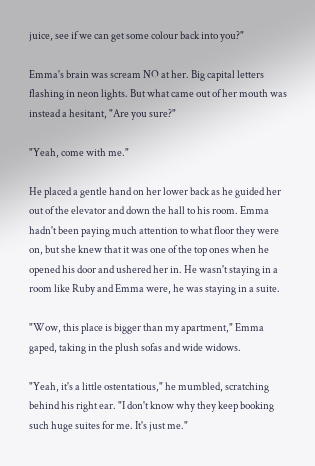juice, see if we can get some colour back into you?"

Emma's brain was scream NO at her. Big capital letters flashing in neon lights. But what came out of her mouth was instead a hesitant, "Are you sure?"

"Yeah, come with me."

He placed a gentle hand on her lower back as he guided her out of the elevator and down the hall to his room. Emma hadn't been paying much attention to what floor they were on, but she knew that it was one of the top ones when he opened his door and ushered her in. He wasn't staying in a room like Ruby and Emma were, he was staying in a suite.

"Wow, this place is bigger than my apartment," Emma gaped, taking in the plush sofas and wide widows.

"Yeah, it's a little ostentatious," he mumbled, scratching behind his right ear. "I don't know why they keep booking such huge suites for me. It's just me."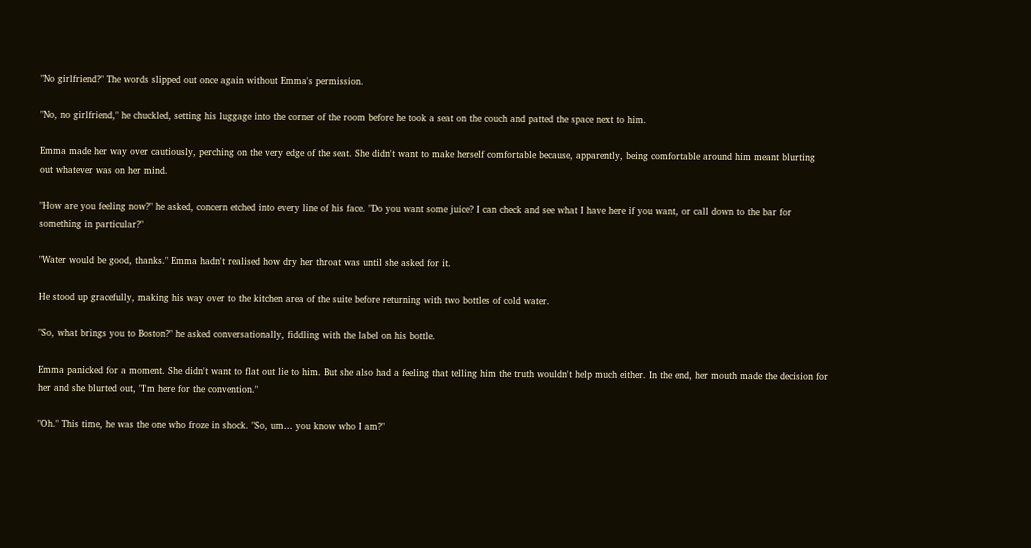"No girlfriend?" The words slipped out once again without Emma's permission.

"No, no girlfriend," he chuckled, setting his luggage into the corner of the room before he took a seat on the couch and patted the space next to him.

Emma made her way over cautiously, perching on the very edge of the seat. She didn't want to make herself comfortable because, apparently, being comfortable around him meant blurting out whatever was on her mind.

"How are you feeling now?" he asked, concern etched into every line of his face. "Do you want some juice? I can check and see what I have here if you want, or call down to the bar for something in particular?"

"Water would be good, thanks." Emma hadn't realised how dry her throat was until she asked for it.

He stood up gracefully, making his way over to the kitchen area of the suite before returning with two bottles of cold water.

"So, what brings you to Boston?" he asked conversationally, fiddling with the label on his bottle.

Emma panicked for a moment. She didn't want to flat out lie to him. But she also had a feeling that telling him the truth wouldn't help much either. In the end, her mouth made the decision for her and she blurted out, "I'm here for the convention."

"Oh." This time, he was the one who froze in shock. "So, um… you know who I am?"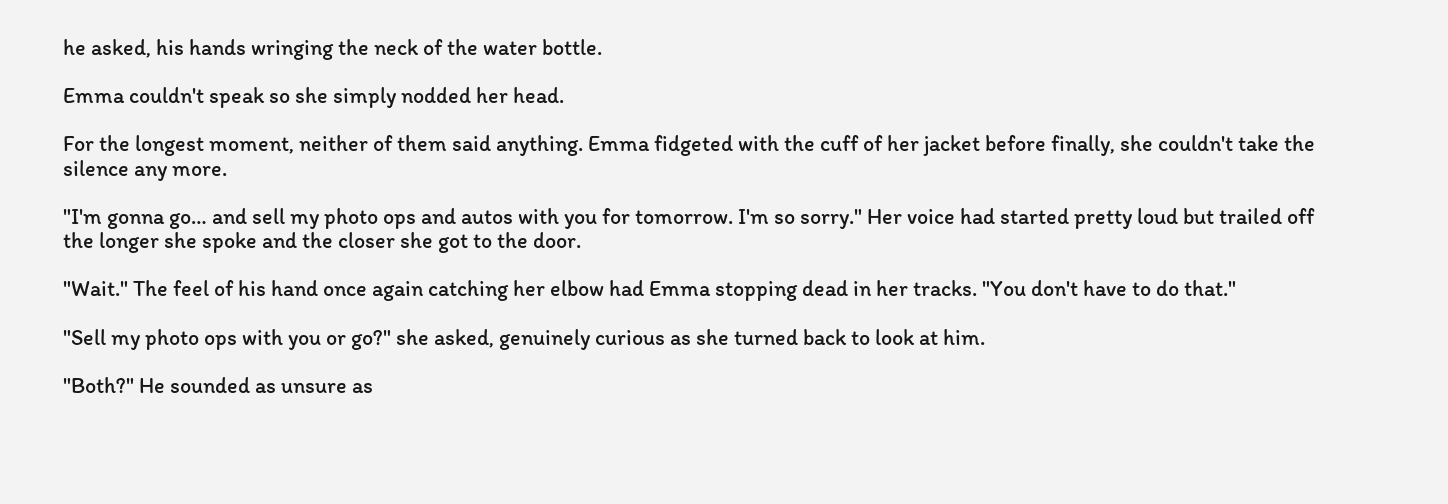he asked, his hands wringing the neck of the water bottle.

Emma couldn't speak so she simply nodded her head.

For the longest moment, neither of them said anything. Emma fidgeted with the cuff of her jacket before finally, she couldn't take the silence any more.

"I'm gonna go… and sell my photo ops and autos with you for tomorrow. I'm so sorry." Her voice had started pretty loud but trailed off the longer she spoke and the closer she got to the door.

"Wait." The feel of his hand once again catching her elbow had Emma stopping dead in her tracks. "You don't have to do that."

"Sell my photo ops with you or go?" she asked, genuinely curious as she turned back to look at him.

"Both?" He sounded as unsure as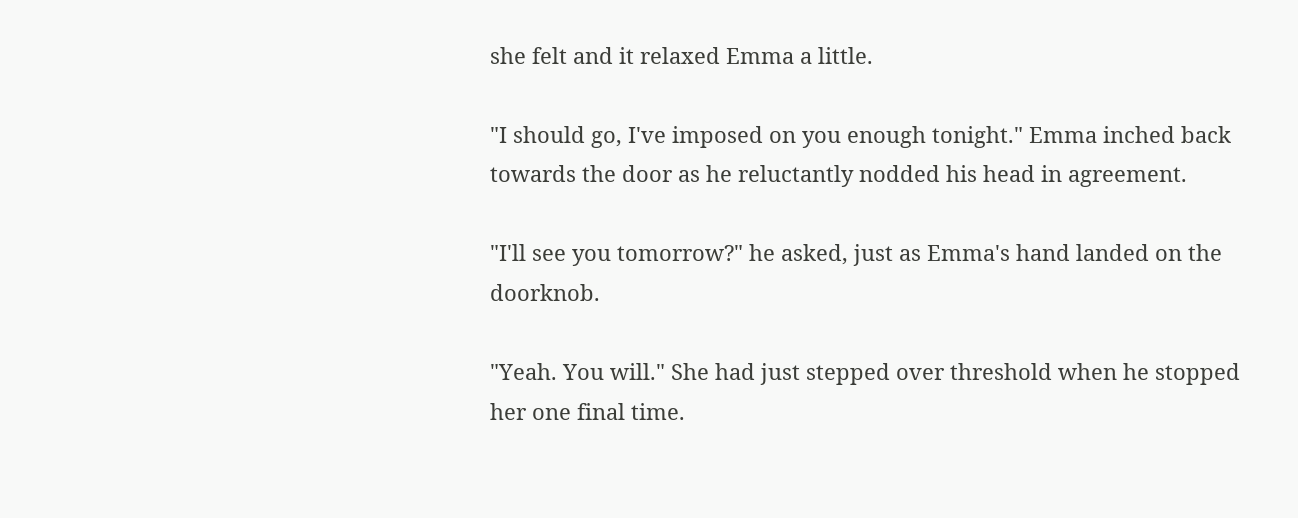she felt and it relaxed Emma a little.

"I should go, I've imposed on you enough tonight." Emma inched back towards the door as he reluctantly nodded his head in agreement.

"I'll see you tomorrow?" he asked, just as Emma's hand landed on the doorknob.

"Yeah. You will." She had just stepped over threshold when he stopped her one final time.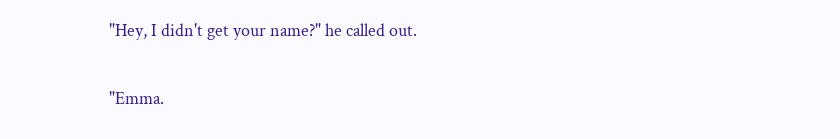"Hey, I didn't get your name?" he called out.

"Emma.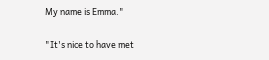My name is Emma."

"It's nice to have met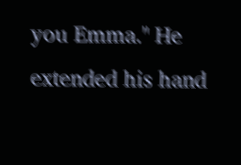you Emma." He extended his hand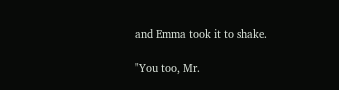and Emma took it to shake.

"You too, Mr.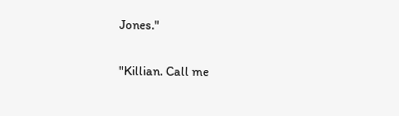Jones."

"Killian. Call me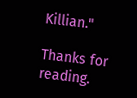Killian."

Thanks for reading.